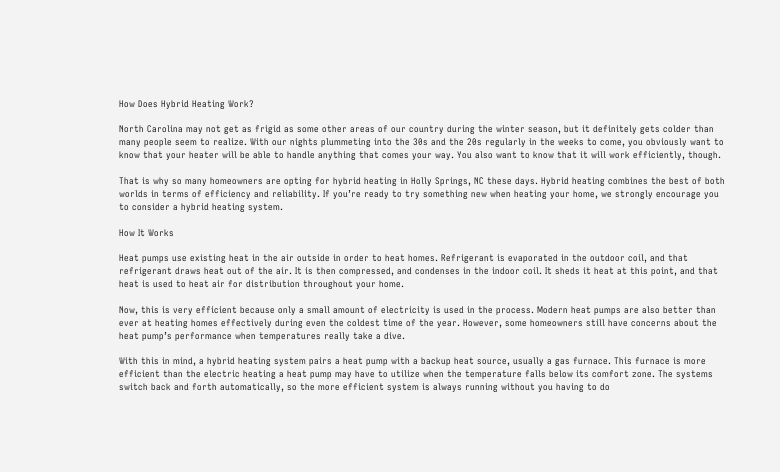How Does Hybrid Heating Work?

North Carolina may not get as frigid as some other areas of our country during the winter season, but it definitely gets colder than many people seem to realize. With our nights plummeting into the 30s and the 20s regularly in the weeks to come, you obviously want to know that your heater will be able to handle anything that comes your way. You also want to know that it will work efficiently, though.

That is why so many homeowners are opting for hybrid heating in Holly Springs, NC these days. Hybrid heating combines the best of both worlds in terms of efficiency and reliability. If you’re ready to try something new when heating your home, we strongly encourage you to consider a hybrid heating system.

How It Works

Heat pumps use existing heat in the air outside in order to heat homes. Refrigerant is evaporated in the outdoor coil, and that refrigerant draws heat out of the air. It is then compressed, and condenses in the indoor coil. It sheds it heat at this point, and that heat is used to heat air for distribution throughout your home.

Now, this is very efficient because only a small amount of electricity is used in the process. Modern heat pumps are also better than ever at heating homes effectively during even the coldest time of the year. However, some homeowners still have concerns about the heat pump’s performance when temperatures really take a dive.

With this in mind, a hybrid heating system pairs a heat pump with a backup heat source, usually a gas furnace. This furnace is more efficient than the electric heating a heat pump may have to utilize when the temperature falls below its comfort zone. The systems switch back and forth automatically, so the more efficient system is always running without you having to do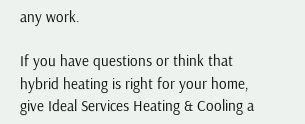any work.

If you have questions or think that hybrid heating is right for your home, give Ideal Services Heating & Cooling a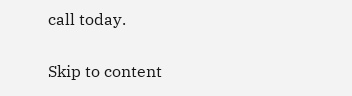call today.


Skip to content